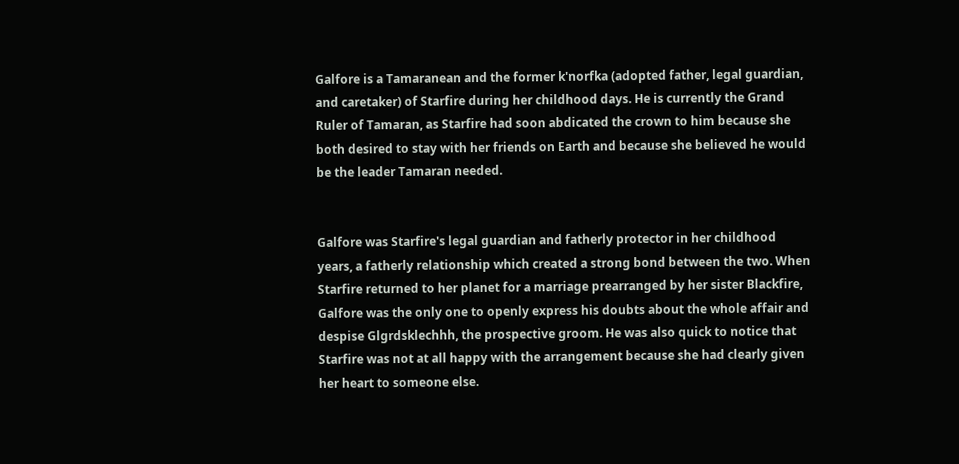Galfore is a Tamaranean and the former k'norfka (adopted father, legal guardian, and caretaker) of Starfire during her childhood days. He is currently the Grand Ruler of Tamaran, as Starfire had soon abdicated the crown to him because she both desired to stay with her friends on Earth and because she believed he would be the leader Tamaran needed.


Galfore was Starfire's legal guardian and fatherly protector in her childhood years, a fatherly relationship which created a strong bond between the two. When Starfire returned to her planet for a marriage prearranged by her sister Blackfire, Galfore was the only one to openly express his doubts about the whole affair and despise Glgrdsklechhh, the prospective groom. He was also quick to notice that Starfire was not at all happy with the arrangement because she had clearly given her heart to someone else.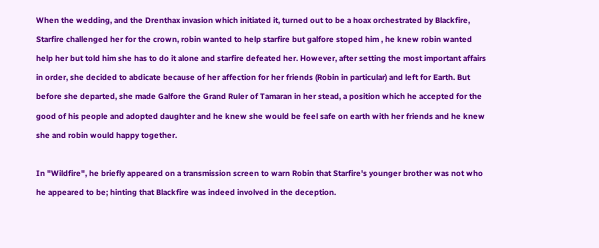When the wedding, and the Drenthax invasion which initiated it, turned out to be a hoax orchestrated by Blackfire, Starfire challenged her for the crown, robin wanted to help starfire but galfore stoped him , he knew robin wanted help her but told him she has to do it alone and starfire defeated her. However, after setting the most important affairs in order, she decided to abdicate because of her affection for her friends (Robin in particular) and left for Earth. But before she departed, she made Galfore the Grand Ruler of Tamaran in her stead, a position which he accepted for the good of his people and adopted daughter and he knew she would be feel safe on earth with her friends and he knew she and robin would happy together.

In "Wildfire", he briefly appeared on a transmission screen to warn Robin that Starfire's younger brother was not who he appeared to be; hinting that Blackfire was indeed involved in the deception.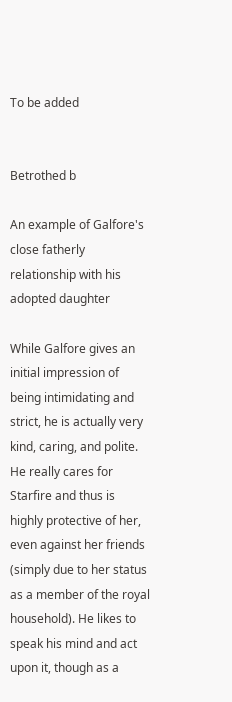To be added


Betrothed b

An example of Galfore's close fatherly relationship with his adopted daughter

While Galfore gives an initial impression of being intimidating and strict, he is actually very kind, caring, and polite. He really cares for Starfire and thus is highly protective of her, even against her friends (simply due to her status as a member of the royal household). He likes to speak his mind and act upon it, though as a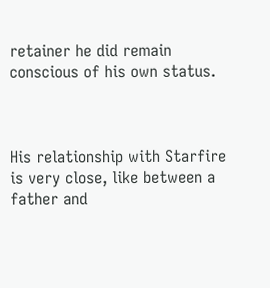retainer he did remain conscious of his own status.



His relationship with Starfire is very close, like between a father and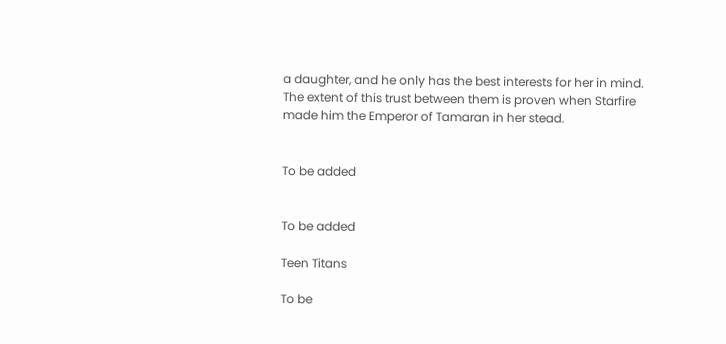a daughter, and he only has the best interests for her in mind. The extent of this trust between them is proven when Starfire made him the Emperor of Tamaran in her stead.


To be added


To be added

Teen Titans

To be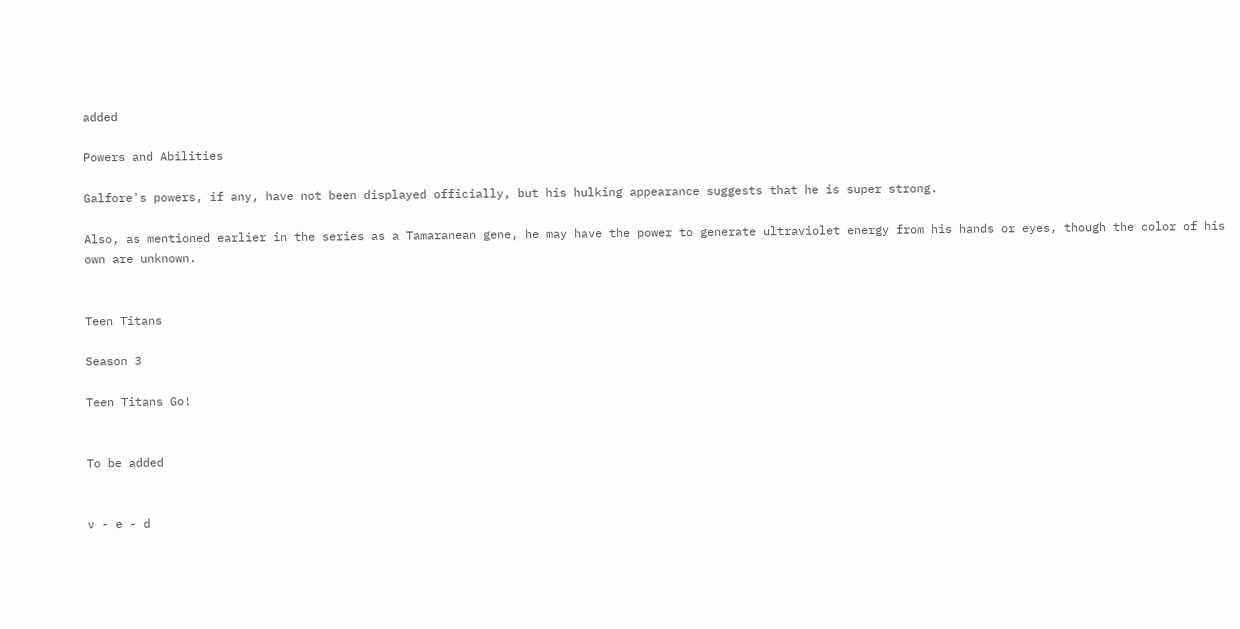added

Powers and Abilities

Galfore's powers, if any, have not been displayed officially, but his hulking appearance suggests that he is super strong.

Also, as mentioned earlier in the series as a Tamaranean gene, he may have the power to generate ultraviolet energy from his hands or eyes, though the color of his own are unknown.


Teen Titans

Season 3

Teen Titans Go!


To be added


v - e - d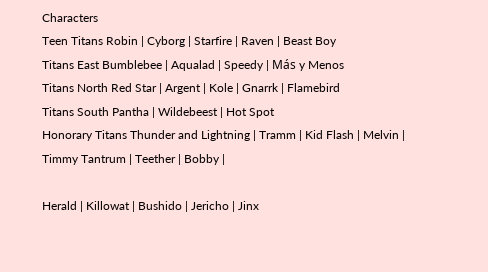Characters
Teen Titans Robin | Cyborg | Starfire | Raven | Beast Boy
Titans East Bumblebee | Aqualad | Speedy | Más y Menos
Titans North Red Star | Argent | Kole | Gnarrk | Flamebird
Titans South Pantha | Wildebeest | Hot Spot
Honorary Titans Thunder and Lightning | Tramm | Kid Flash | Melvin | Timmy Tantrum | Teether | Bobby |

Herald | Killowat | Bushido | Jericho | Jinx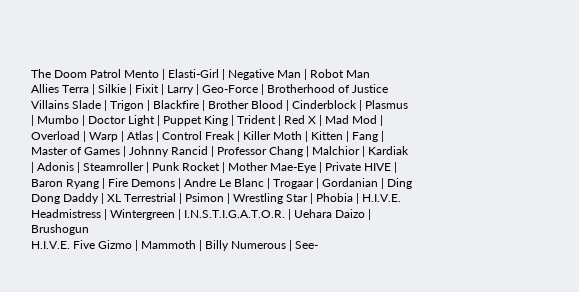The Doom Patrol Mento | Elasti-Girl | Negative Man | Robot Man
Allies Terra | Silkie | Fixit | Larry | Geo-Force | Brotherhood of Justice
Villains Slade | Trigon | Blackfire | Brother Blood | Cinderblock | Plasmus | Mumbo | Doctor Light | Puppet King | Trident | Red X | Mad Mod | Overload | Warp | Atlas | Control Freak | Killer Moth | Kitten | Fang | Master of Games | Johnny Rancid | Professor Chang | Malchior | Kardiak | Adonis | Steamroller | Punk Rocket | Mother Mae-Eye | Private HIVE | Baron Ryang | Fire Demons | Andre Le Blanc | Trogaar | Gordanian | Ding Dong Daddy | XL Terrestrial | Psimon | Wrestling Star | Phobia | H.I.V.E. Headmistress | Wintergreen | I.N.S.T.I.G.A.T.O.R. | Uehara Daizo | Brushogun
H.I.V.E. Five Gizmo | Mammoth | Billy Numerous | See-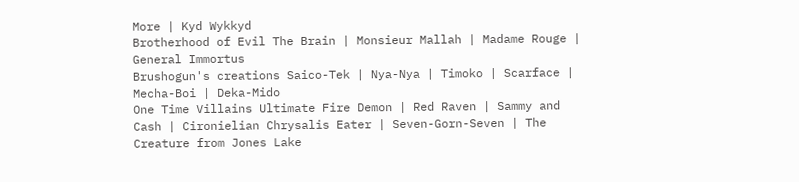More | Kyd Wykkyd
Brotherhood of Evil The Brain | Monsieur Mallah | Madame Rouge | General Immortus
Brushogun's creations Saico-Tek | Nya-Nya | Timoko | Scarface | Mecha-Boi | Deka-Mido
One Time Villains Ultimate Fire Demon | Red Raven | Sammy and Cash | Cironielian Chrysalis Eater | Seven-Gorn-Seven | The Creature from Jones Lake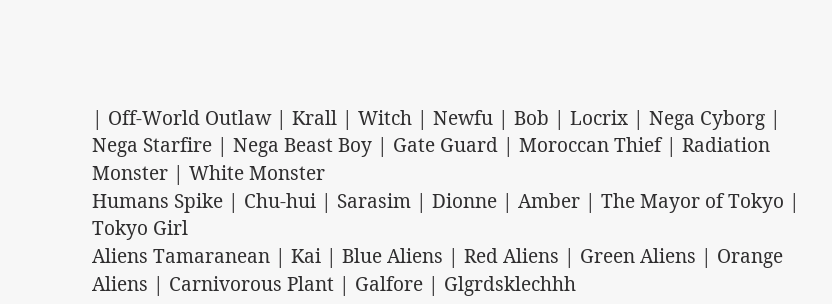| Off-World Outlaw | Krall | Witch | Newfu | Bob | Locrix | Nega Cyborg | Nega Starfire | Nega Beast Boy | Gate Guard | Moroccan Thief | Radiation Monster | White Monster
Humans Spike | Chu-hui | Sarasim | Dionne | Amber | The Mayor of Tokyo | Tokyo Girl
Aliens Tamaranean | Kai | Blue Aliens | Red Aliens | Green Aliens | Orange Aliens | Carnivorous Plant | Galfore | Glgrdsklechhh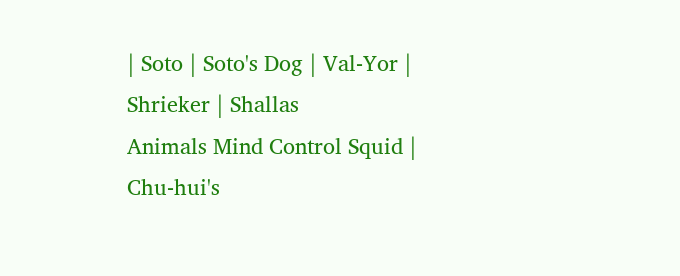| Soto | Soto's Dog | Val-Yor | Shrieker | Shallas
Animals Mind Control Squid | Chu-hui's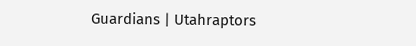Guardians | Utahraptors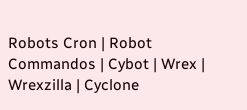Robots Cron | Robot Commandos | Cybot | Wrex | Wrexzilla | Cyclone